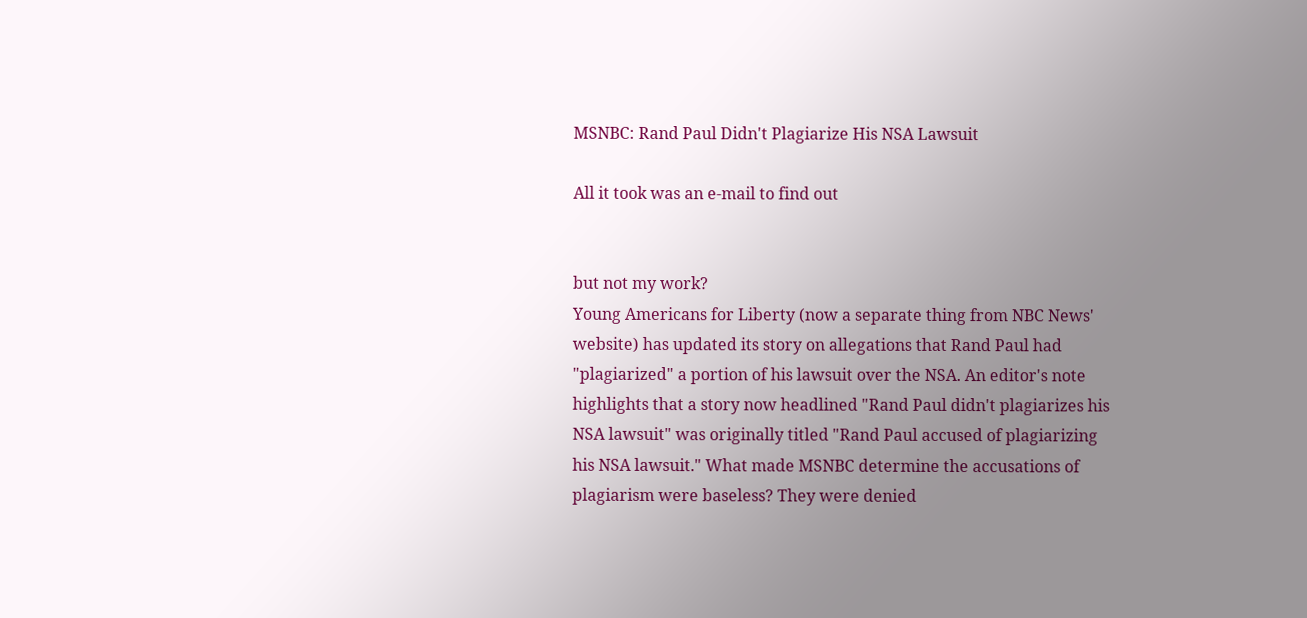MSNBC: Rand Paul Didn't Plagiarize His NSA Lawsuit

All it took was an e-mail to find out


but not my work?
Young Americans for Liberty (now a separate thing from NBC News' website) has updated its story on allegations that Rand Paul had "plagiarized" a portion of his lawsuit over the NSA. An editor's note highlights that a story now headlined "Rand Paul didn't plagiarizes his NSA lawsuit" was originally titled "Rand Paul accused of plagiarizing his NSA lawsuit." What made MSNBC determine the accusations of plagiarism were baseless? They were denied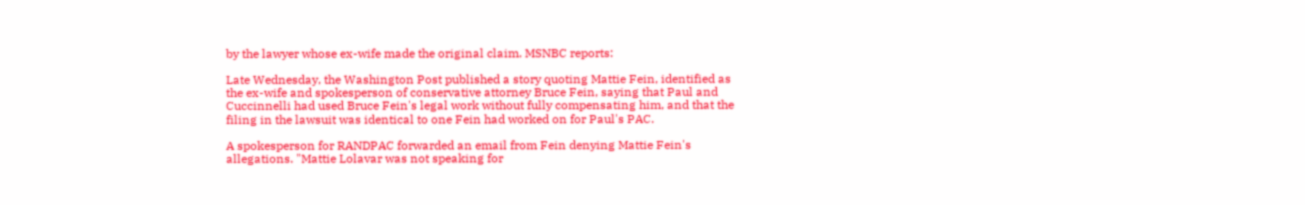by the lawyer whose ex-wife made the original claim. MSNBC reports:

Late Wednesday, the Washington Post published a story quoting Mattie Fein, identified as the ex-wife and spokesperson of conservative attorney Bruce Fein, saying that Paul and Cuccinnelli had used Bruce Fein's legal work without fully compensating him, and that the filing in the lawsuit was identical to one Fein had worked on for Paul's PAC.

A spokesperson for RANDPAC forwarded an email from Fein denying Mattie Fein's allegations. "Mattie Lolavar was not speaking for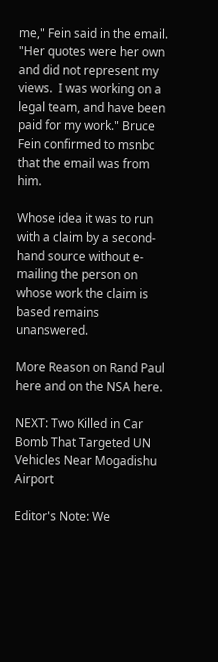me," Fein said in the email. "Her quotes were her own and did not represent my views.  I was working on a legal team, and have been paid for my work." Bruce Fein confirmed to msnbc that the email was from him.

Whose idea it was to run with a claim by a second-hand source without e-mailing the person on whose work the claim is based remains unanswered.

More Reason on Rand Paul here and on the NSA here.

NEXT: Two Killed in Car Bomb That Targeted UN Vehicles Near Mogadishu Airport

Editor's Note: We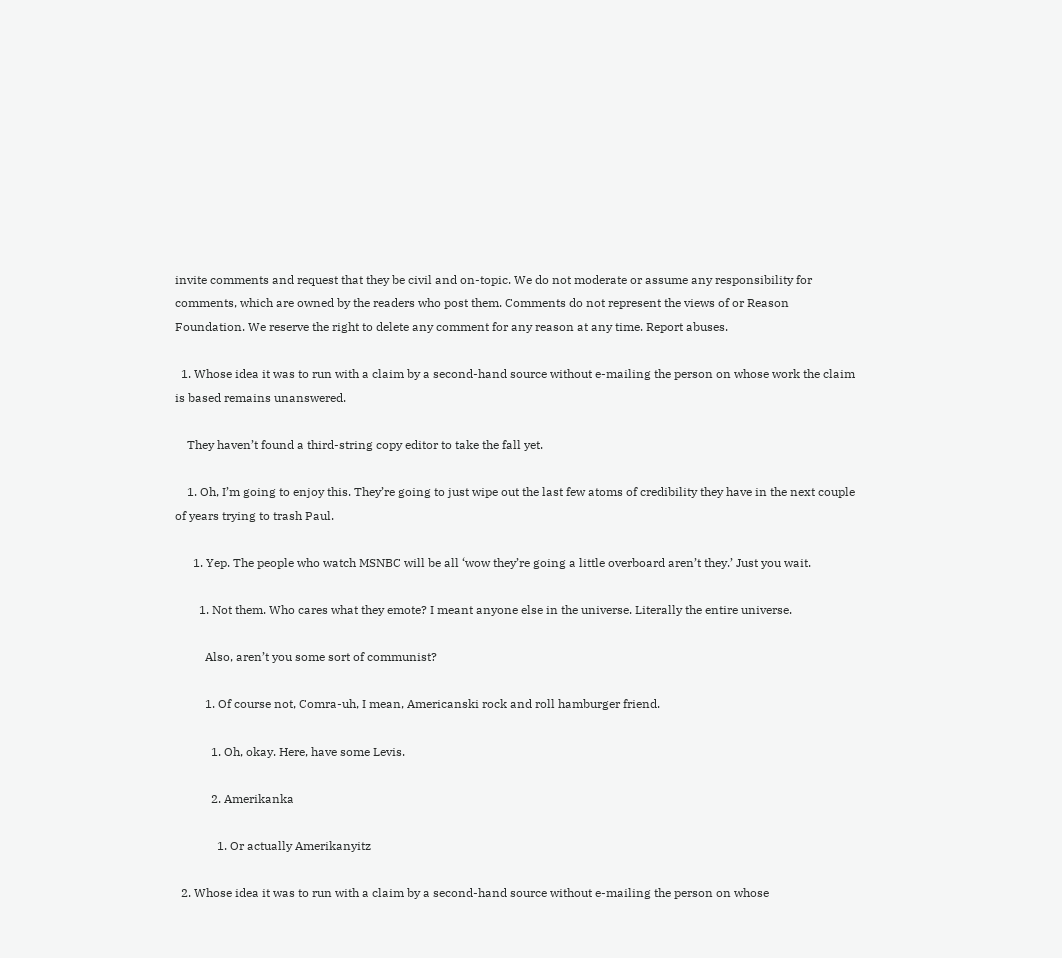invite comments and request that they be civil and on-topic. We do not moderate or assume any responsibility for comments, which are owned by the readers who post them. Comments do not represent the views of or Reason Foundation. We reserve the right to delete any comment for any reason at any time. Report abuses.

  1. Whose idea it was to run with a claim by a second-hand source without e-mailing the person on whose work the claim is based remains unanswered.

    They haven’t found a third-string copy editor to take the fall yet.

    1. Oh, I’m going to enjoy this. They’re going to just wipe out the last few atoms of credibility they have in the next couple of years trying to trash Paul.

      1. Yep. The people who watch MSNBC will be all ‘wow they’re going a little overboard aren’t they.’ Just you wait.

        1. Not them. Who cares what they emote? I meant anyone else in the universe. Literally the entire universe.

          Also, aren’t you some sort of communist?

          1. Of course not, Comra-uh, I mean, Americanski rock and roll hamburger friend.

            1. Oh, okay. Here, have some Levis.

            2. Amerikanka

              1. Or actually Amerikanyitz

  2. Whose idea it was to run with a claim by a second-hand source without e-mailing the person on whose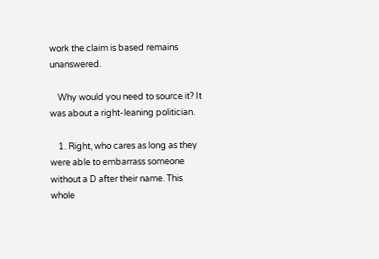work the claim is based remains unanswered.

    Why would you need to source it? It was about a right-leaning politician.

    1. Right, who cares as long as they were able to embarrass someone without a D after their name. This whole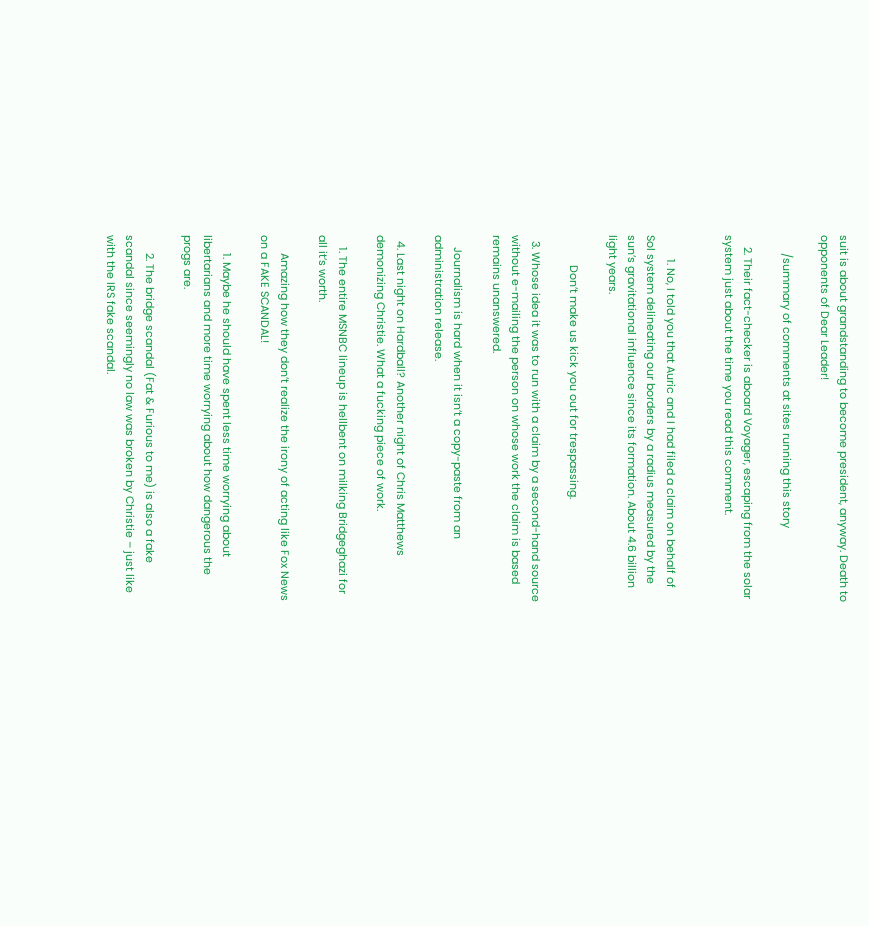suit is about grandstanding to become president, anyway. Death to opponents of Dear Leader!

      /summary of comments at sites running this story

    2. Their fact-checker is aboard Voyager, escaping from the solar system just about the time you read this comment.


        1. No, I told you that Auric and I had filed a claim on behalf of Sol system delineating our borders by a radius measured by the sun’s gravitational influence since its formation. About 4.6 billion light years.

          Don’t make us kick you out for trespassing.

  3. Whose idea it was to run with a claim by a second-hand source without e-mailing the person on whose work the claim is based remains unanswered.

    Journalism is hard when it isn’t a copy-paste from an administration release.

  4. Last night on Hardball? Another night of Chris Matthews demonizing Christie. What a fucking piece of work.

    1. The entire MSNBC lineup is hellbent on milking Bridgeghazi for all it’s worth.

      Amazing how they don’t realize the irony of acting like Fox News on a FAKE SCANDAL!

      1. Maybe he should have spent less time worrying about libertarians and more time worrying about how dangerous the progs are.

      2. The bridge scandal (Fat & Furious to me) is also a fake scandal since seemingly no law was broken by Christie – just like with the IRS fake scandal.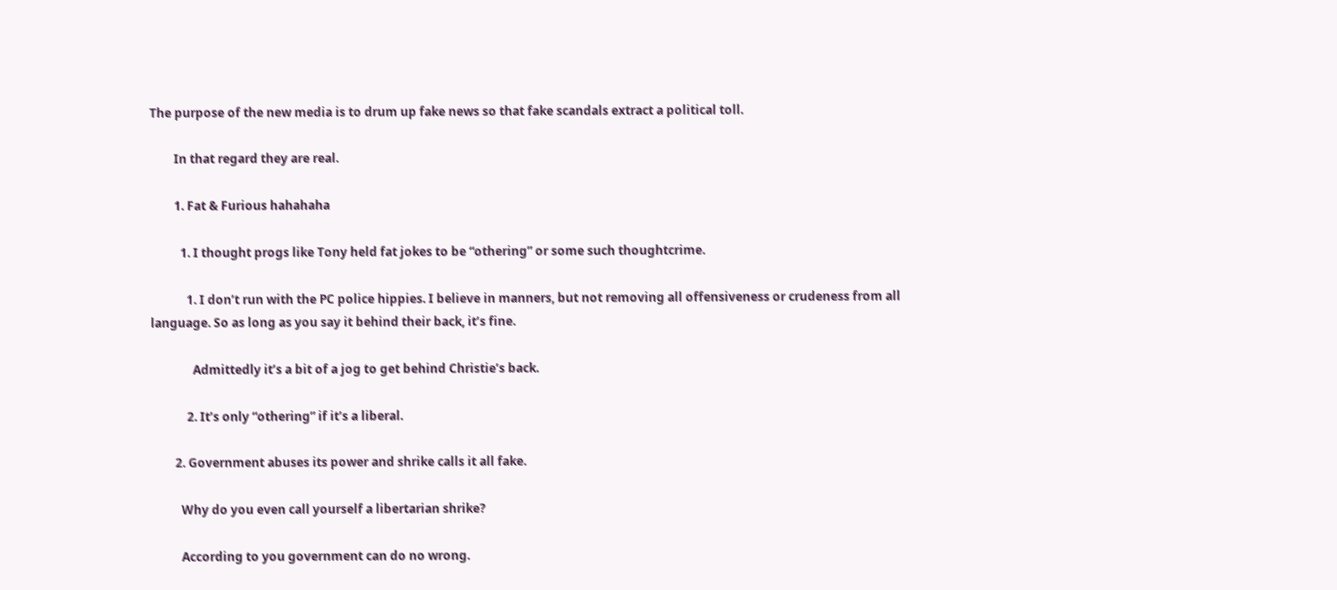The purpose of the new media is to drum up fake news so that fake scandals extract a political toll.

        In that regard they are real.

        1. Fat & Furious hahahaha

          1. I thought progs like Tony held fat jokes to be “othering” or some such thoughtcrime.

            1. I don’t run with the PC police hippies. I believe in manners, but not removing all offensiveness or crudeness from all language. So as long as you say it behind their back, it’s fine.

              Admittedly it’s a bit of a jog to get behind Christie’s back.

            2. It’s only “othering” if it’s a liberal.

        2. Government abuses its power and shrike calls it all fake.

          Why do you even call yourself a libertarian shrike?

          According to you government can do no wrong.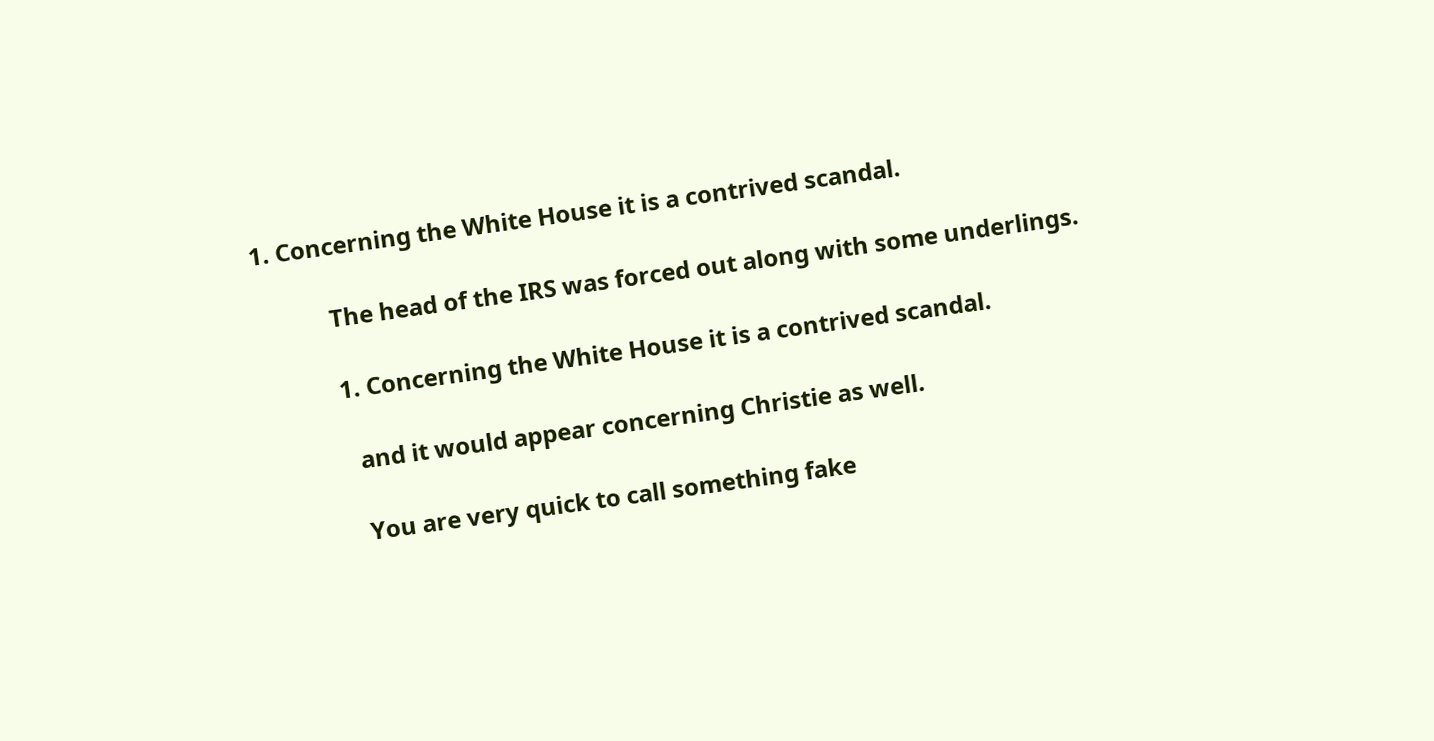1. Concerning the White House it is a contrived scandal.

            The head of the IRS was forced out along with some underlings.

            1. Concerning the White House it is a contrived scandal.

              and it would appear concerning Christie as well.

              You are very quick to call something fake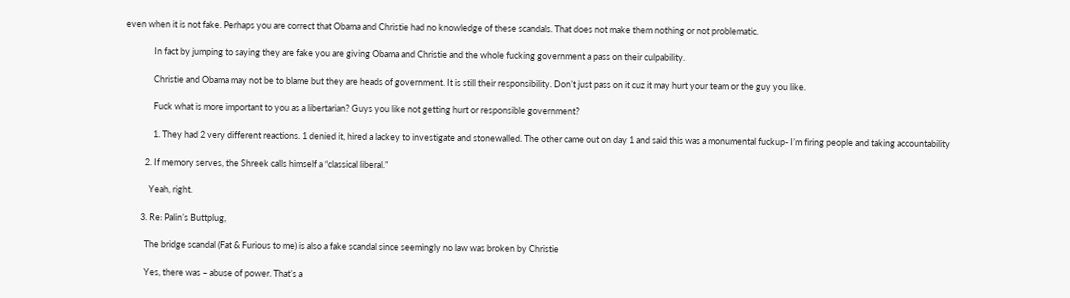even when it is not fake. Perhaps you are correct that Obama and Christie had no knowledge of these scandals. That does not make them nothing or not problematic.

              In fact by jumping to saying they are fake you are giving Obama and Christie and the whole fucking government a pass on their culpability.

              Christie and Obama may not be to blame but they are heads of government. It is still their responsibility. Don’t just pass on it cuz it may hurt your team or the guy you like.

              Fuck what is more important to you as a libertarian? Guys you like not getting hurt or responsible government?

              1. They had 2 very different reactions. 1 denied it, hired a lackey to investigate and stonewalled. The other came out on day 1 and said this was a monumental fuckup- I’m firing people and taking accountability

          2. If memory serves, the Shreek calls himself a “classical liberal.”

            Yeah, right.

        3. Re: Palin’s Buttplug,

          The bridge scandal (Fat & Furious to me) is also a fake scandal since seemingly no law was broken by Christie

          Yes, there was – abuse of power. That’s a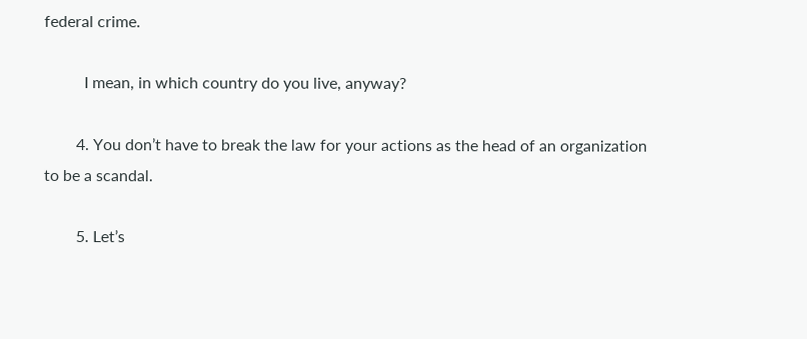federal crime.

          I mean, in which country do you live, anyway?

        4. You don’t have to break the law for your actions as the head of an organization to be a scandal.

        5. Let’s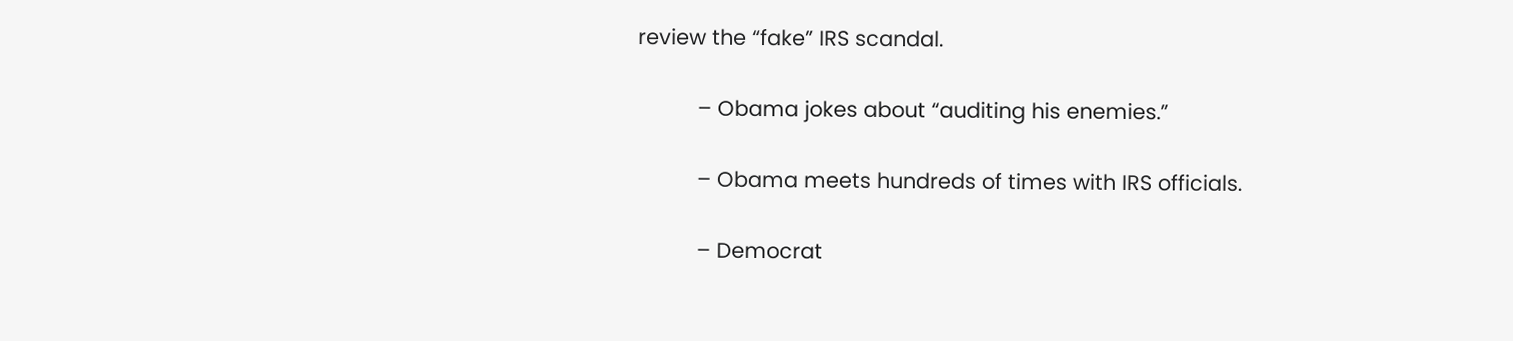review the “fake” IRS scandal.

          – Obama jokes about “auditing his enemies.”

          – Obama meets hundreds of times with IRS officials.

          – Democrat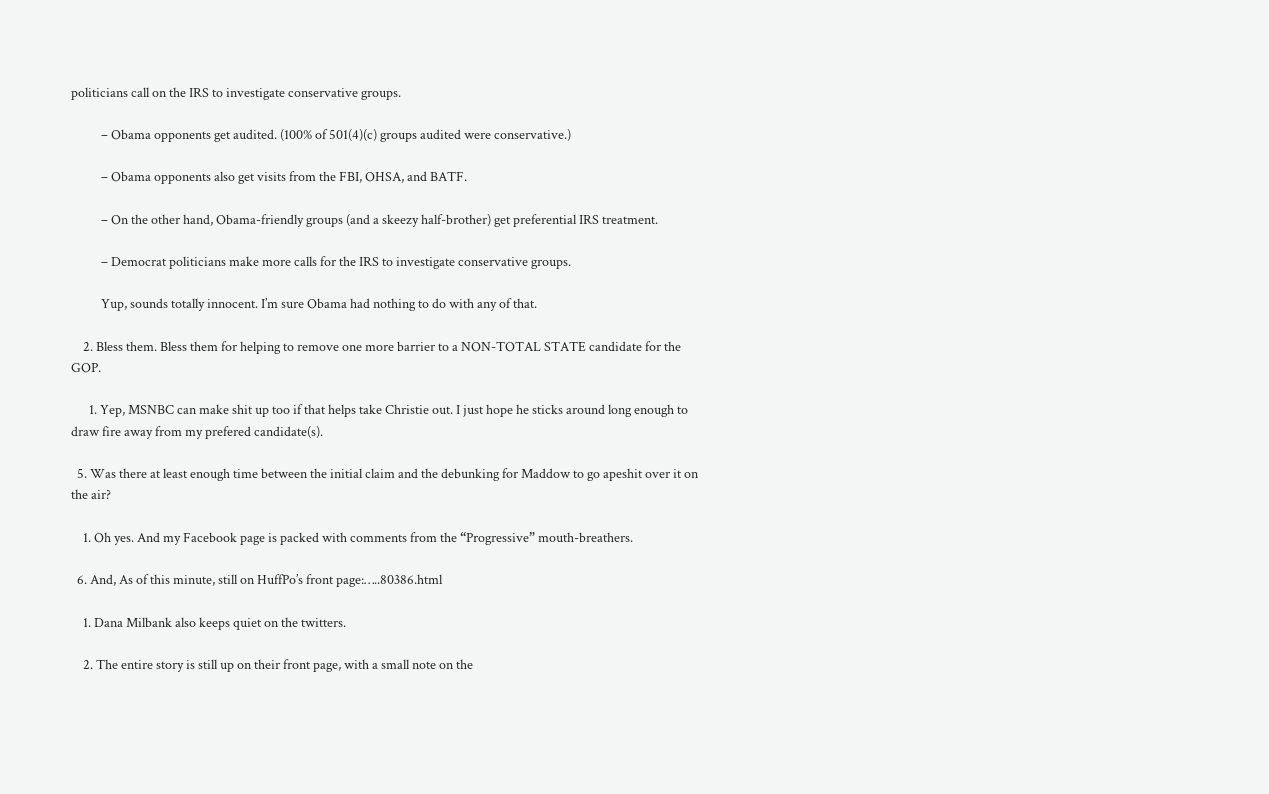politicians call on the IRS to investigate conservative groups.

          – Obama opponents get audited. (100% of 501(4)(c) groups audited were conservative.)

          – Obama opponents also get visits from the FBI, OHSA, and BATF.

          – On the other hand, Obama-friendly groups (and a skeezy half-brother) get preferential IRS treatment.

          – Democrat politicians make more calls for the IRS to investigate conservative groups.

          Yup, sounds totally innocent. I’m sure Obama had nothing to do with any of that.

    2. Bless them. Bless them for helping to remove one more barrier to a NON-TOTAL STATE candidate for the GOP.

      1. Yep, MSNBC can make shit up too if that helps take Christie out. I just hope he sticks around long enough to draw fire away from my prefered candidate(s).

  5. Was there at least enough time between the initial claim and the debunking for Maddow to go apeshit over it on the air?

    1. Oh yes. And my Facebook page is packed with comments from the “Progressive” mouth-breathers.

  6. And, As of this minute, still on HuffPo’s front page:…..80386.html

    1. Dana Milbank also keeps quiet on the twitters.

    2. The entire story is still up on their front page, with a small note on the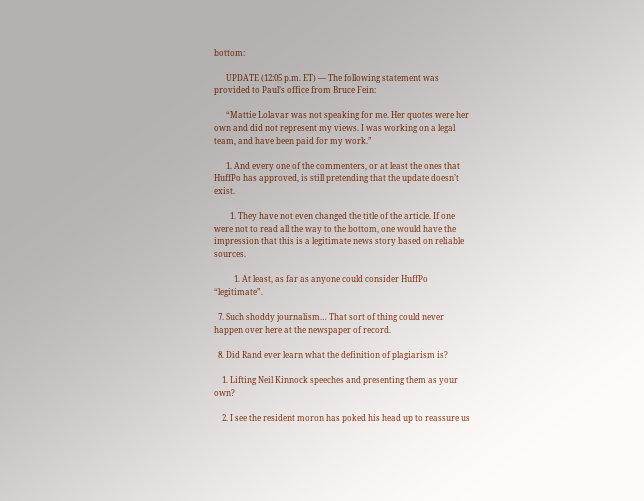bottom:

      UPDATE (12:05 p.m. ET) — The following statement was provided to Paul’s office from Bruce Fein:

      “Mattie Lolavar was not speaking for me. Her quotes were her own and did not represent my views. I was working on a legal team, and have been paid for my work.”

      1. And every one of the commenters, or at least the ones that HuffPo has approved, is still pretending that the update doesn’t exist.

        1. They have not even changed the title of the article. If one were not to read all the way to the bottom, one would have the impression that this is a legitimate news story based on reliable sources.

          1. At least, as far as anyone could consider HuffPo “legitimate”.

  7. Such shoddy journalism… That sort of thing could never happen over here at the newspaper of record.

  8. Did Rand ever learn what the definition of plagiarism is?

    1. Lifting Neil Kinnock speeches and presenting them as your own?

    2. I see the resident moron has poked his head up to reassure us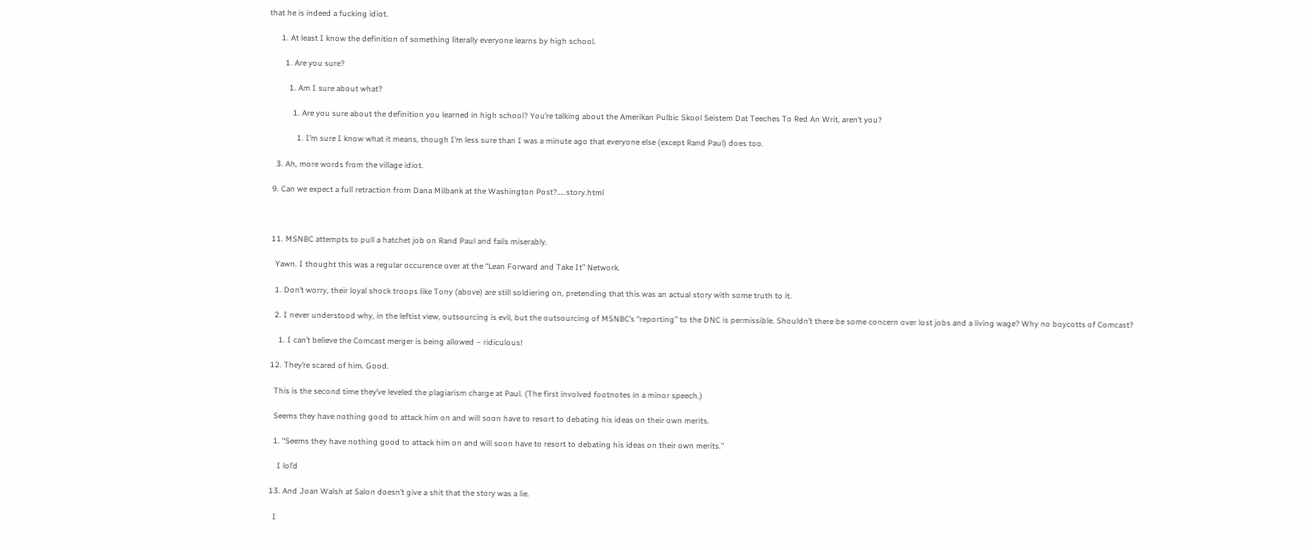that he is indeed a fucking idiot.

      1. At least I know the definition of something literally everyone learns by high school.

        1. Are you sure?

          1. Am I sure about what?

            1. Are you sure about the definition you learned in high school? You’re talking about the Amerikan Pulbic Skool Seistem Dat Teeches To Red An Writ, aren’t you?

              1. I’m sure I know what it means, though I’m less sure than I was a minute ago that everyone else (except Rand Paul) does too.

    3. Ah, more words from the village idiot.

  9. Can we expect a full retraction from Dana Milbank at the Washington Post?…..story.html



  11. MSNBC attempts to pull a hatchet job on Rand Paul and fails miserably.

    Yawn. I thought this was a regular occurence over at the “Lean Forward and Take It” Network.

    1. Don’t worry, their loyal shock troops like Tony (above) are still soldiering on, pretending that this was an actual story with some truth to it.

    2. I never understood why, in the leftist view, outsourcing is evil, but the outsourcing of MSNBC’s “reporting” to the DNC is permissible. Shouldn’t there be some concern over lost jobs and a living wage? Why no boycotts of Comcast?

      1. I can’t believe the Comcast merger is being allowed – ridiculous!

  12. They’re scared of him. Good.

    This is the second time they’ve leveled the plagiarism charge at Paul. (The first involved footnotes in a minor speech.)

    Seems they have nothing good to attack him on and will soon have to resort to debating his ideas on their own merits.

    1. “Seems they have nothing good to attack him on and will soon have to resort to debating his ideas on their own merits.”

      I lol’d

  13. And Joan Walsh at Salon doesn’t give a shit that the story was a lie.

    I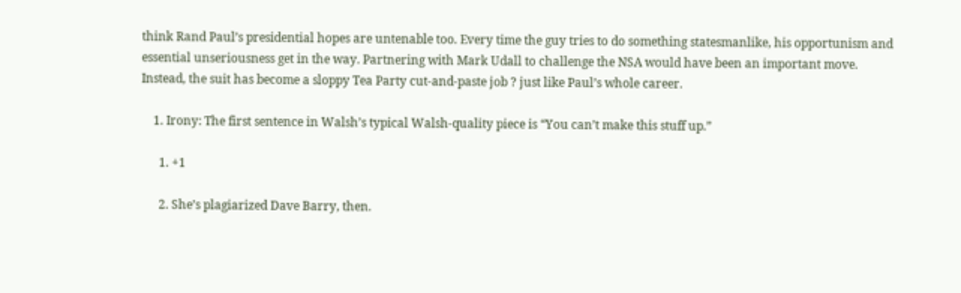think Rand Paul’s presidential hopes are untenable too. Every time the guy tries to do something statesmanlike, his opportunism and essential unseriousness get in the way. Partnering with Mark Udall to challenge the NSA would have been an important move. Instead, the suit has become a sloppy Tea Party cut-and-paste job ? just like Paul’s whole career.

    1. Irony: The first sentence in Walsh’s typical Walsh-quality piece is “You can’t make this stuff up.”

      1. +1

      2. She’s plagiarized Dave Barry, then.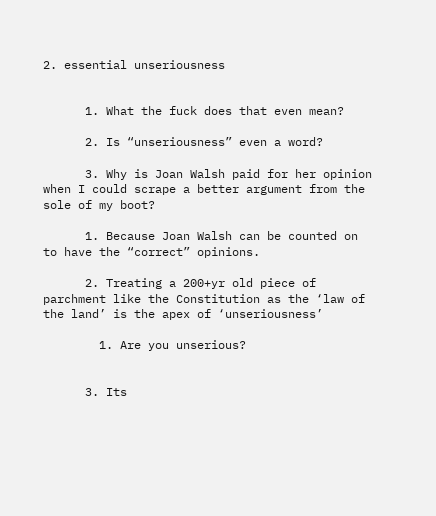2. essential unseriousness


      1. What the fuck does that even mean?

      2. Is “unseriousness” even a word?

      3. Why is Joan Walsh paid for her opinion when I could scrape a better argument from the sole of my boot?

      1. Because Joan Walsh can be counted on to have the “correct” opinions.

      2. Treating a 200+yr old piece of parchment like the Constitution as the ‘law of the land’ is the apex of ‘unseriousness’

        1. Are you unserious?


      3. Its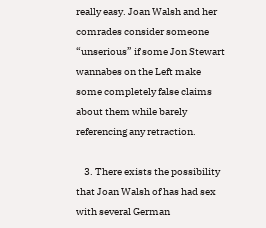really easy. Joan Walsh and her comrades consider someone “unserious” if some Jon Stewart wannabes on the Left make some completely false claims about them while barely referencing any retraction.

    3. There exists the possibility that Joan Walsh of has had sex with several German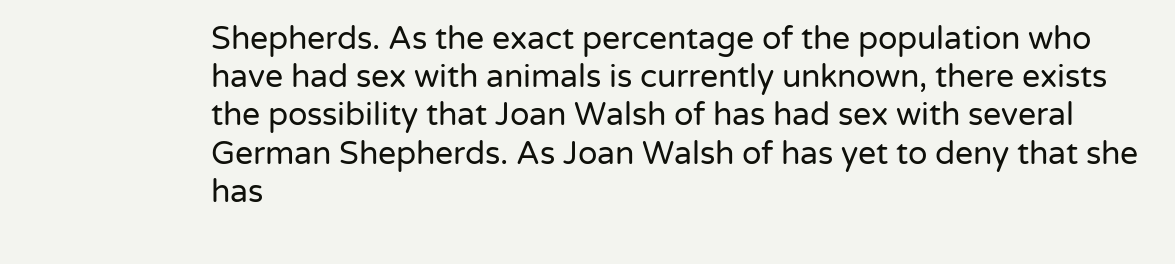Shepherds. As the exact percentage of the population who have had sex with animals is currently unknown, there exists the possibility that Joan Walsh of has had sex with several German Shepherds. As Joan Walsh of has yet to deny that she has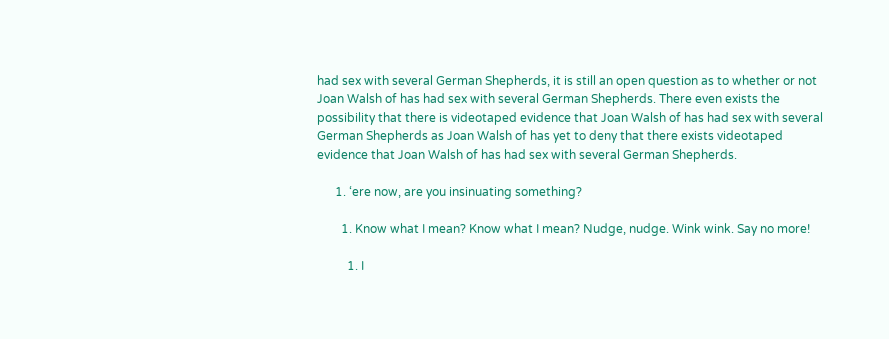had sex with several German Shepherds, it is still an open question as to whether or not Joan Walsh of has had sex with several German Shepherds. There even exists the possibility that there is videotaped evidence that Joan Walsh of has had sex with several German Shepherds as Joan Walsh of has yet to deny that there exists videotaped evidence that Joan Walsh of has had sex with several German Shepherds.

      1. ‘ere now, are you insinuating something?

        1. Know what I mean? Know what I mean? Nudge, nudge. Wink wink. Say no more!

          1. I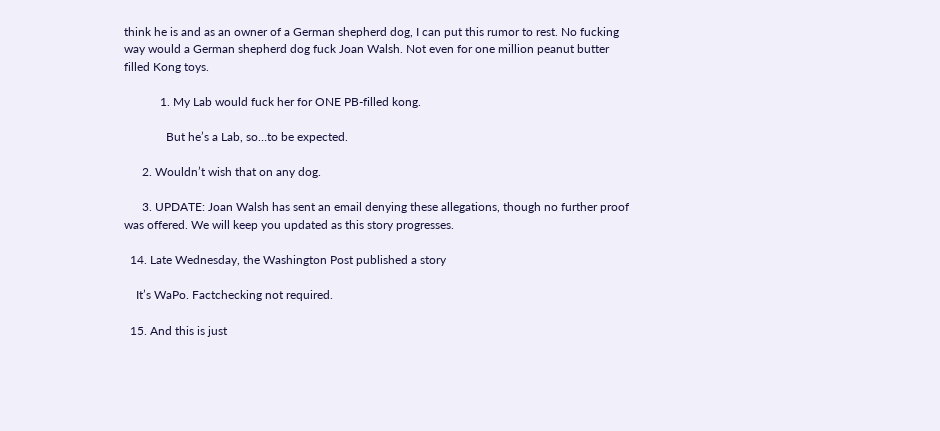think he is and as an owner of a German shepherd dog, I can put this rumor to rest. No fucking way would a German shepherd dog fuck Joan Walsh. Not even for one million peanut butter filled Kong toys.

            1. My Lab would fuck her for ONE PB-filled kong.

              But he’s a Lab, so…to be expected.

      2. Wouldn’t wish that on any dog.

      3. UPDATE: Joan Walsh has sent an email denying these allegations, though no further proof was offered. We will keep you updated as this story progresses.

  14. Late Wednesday, the Washington Post published a story

    It’s WaPo. Factchecking not required.

  15. And this is just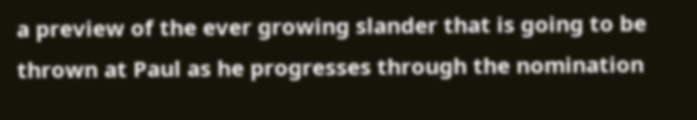a preview of the ever growing slander that is going to be thrown at Paul as he progresses through the nomination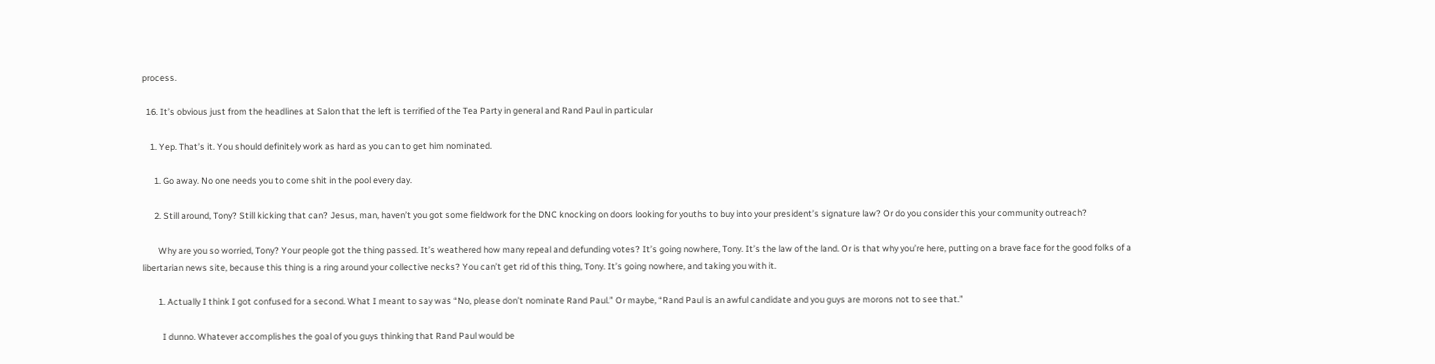process.

  16. It’s obvious just from the headlines at Salon that the left is terrified of the Tea Party in general and Rand Paul in particular

    1. Yep. That’s it. You should definitely work as hard as you can to get him nominated.

      1. Go away. No one needs you to come shit in the pool every day.

      2. Still around, Tony? Still kicking that can? Jesus, man, haven’t you got some fieldwork for the DNC knocking on doors looking for youths to buy into your president’s signature law? Or do you consider this your community outreach?

        Why are you so worried, Tony? Your people got the thing passed. It’s weathered how many repeal and defunding votes? It’s going nowhere, Tony. It’s the law of the land. Or is that why you’re here, putting on a brave face for the good folks of a libertarian news site, because this thing is a ring around your collective necks? You can’t get rid of this thing, Tony. It’s going nowhere, and taking you with it.

        1. Actually I think I got confused for a second. What I meant to say was “No, please don’t nominate Rand Paul.” Or maybe, “Rand Paul is an awful candidate and you guys are morons not to see that.”

          I dunno. Whatever accomplishes the goal of you guys thinking that Rand Paul would be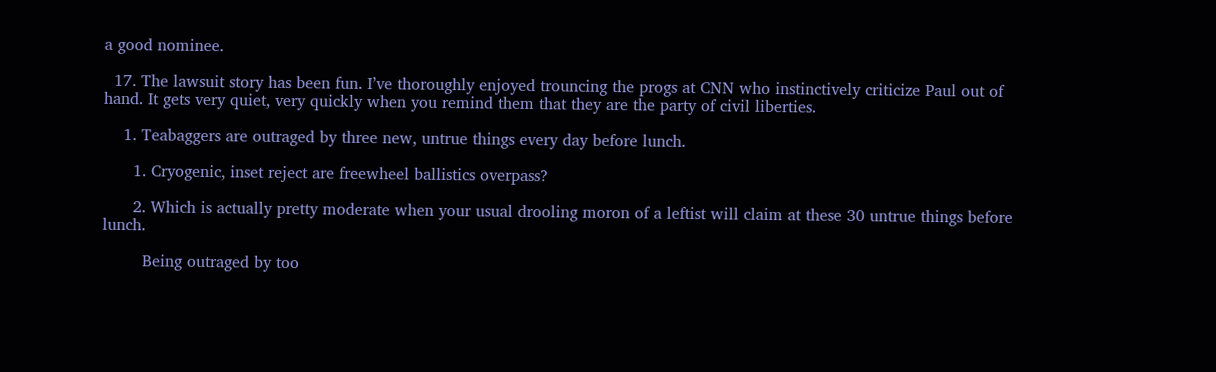a good nominee.

  17. The lawsuit story has been fun. I’ve thoroughly enjoyed trouncing the progs at CNN who instinctively criticize Paul out of hand. It gets very quiet, very quickly when you remind them that they are the party of civil liberties.

    1. Teabaggers are outraged by three new, untrue things every day before lunch.

      1. Cryogenic, inset reject are freewheel ballistics overpass?

      2. Which is actually pretty moderate when your usual drooling moron of a leftist will claim at these 30 untrue things before lunch.

        Being outraged by too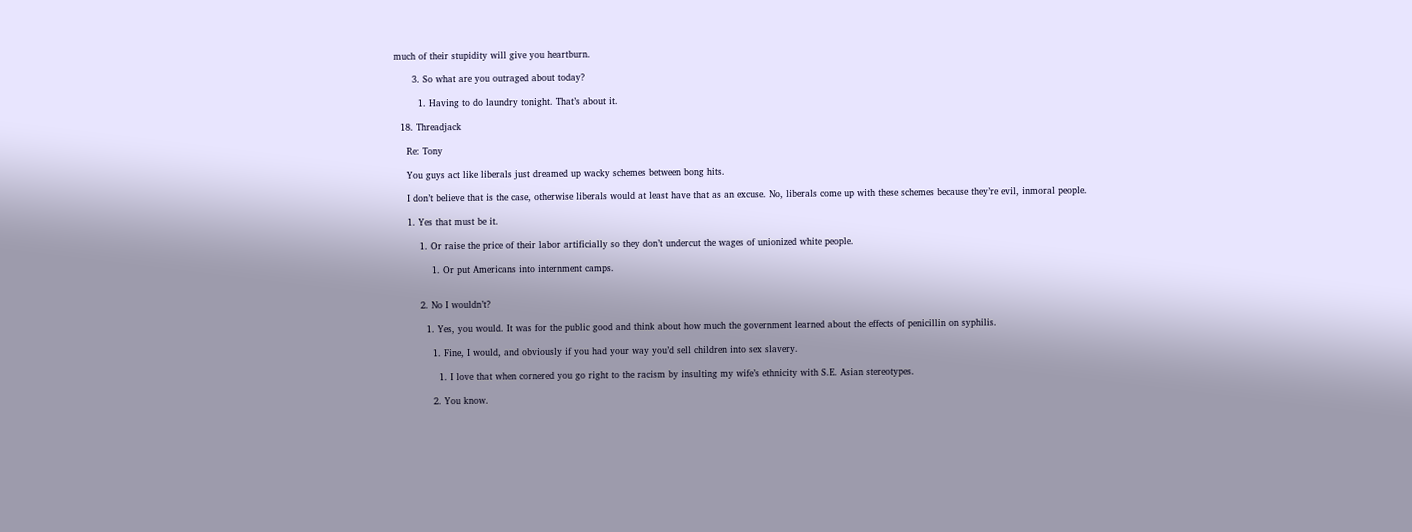much of their stupidity will give you heartburn.

      3. So what are you outraged about today?

        1. Having to do laundry tonight. That’s about it.

  18. Threadjack

    Re: Tony

    You guys act like liberals just dreamed up wacky schemes between bong hits.

    I don’t believe that is the case, otherwise liberals would at least have that as an excuse. No, liberals come up with these schemes because they’re evil, inmoral people.

    1. Yes that must be it.

        1. Or raise the price of their labor artificially so they don’t undercut the wages of unionized white people.

            1. Or put Americans into internment camps.


        2. No I wouldn’t?

          1. Yes, you would. It was for the public good and think about how much the government learned about the effects of penicillin on syphilis.

            1. Fine, I would, and obviously if you had your way you’d sell children into sex slavery.

              1. I love that when cornered you go right to the racism by insulting my wife’s ethnicity with S.E. Asian stereotypes.

            2. You know.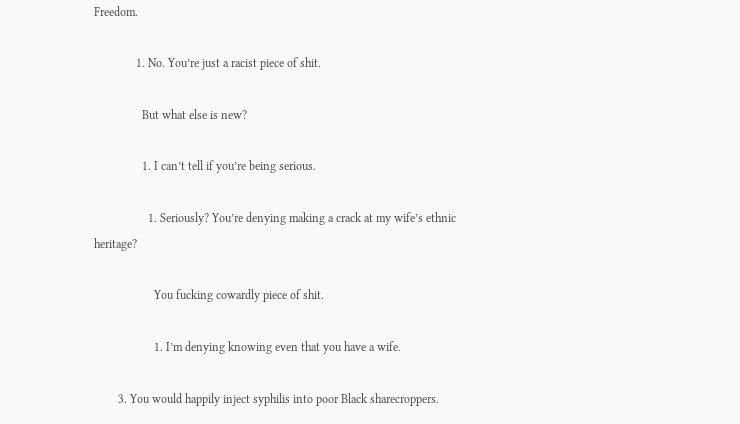Freedom.

              1. No. You’re just a racist piece of shit.

                But what else is new?

                1. I can’t tell if you’re being serious.

                  1. Seriously? You’re denying making a crack at my wife’s ethnic heritage?

                    You fucking cowardly piece of shit.

                    1. I’m denying knowing even that you have a wife.

        3. You would happily inject syphilis into poor Black sharecroppers.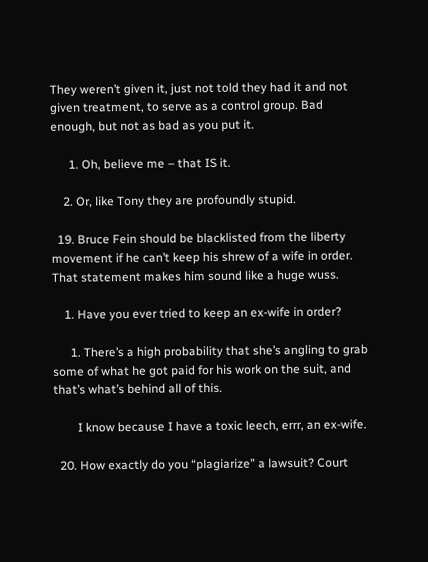They weren’t given it, just not told they had it and not given treatment, to serve as a control group. Bad enough, but not as bad as you put it.

      1. Oh, believe me – that IS it.

    2. Or, like Tony they are profoundly stupid.

  19. Bruce Fein should be blacklisted from the liberty movement if he can’t keep his shrew of a wife in order. That statement makes him sound like a huge wuss.

    1. Have you ever tried to keep an ex-wife in order?

      1. There’s a high probability that she’s angling to grab some of what he got paid for his work on the suit, and that’s what’s behind all of this.

        I know because I have a toxic leech, errr, an ex-wife.

  20. How exactly do you “plagiarize” a lawsuit? Court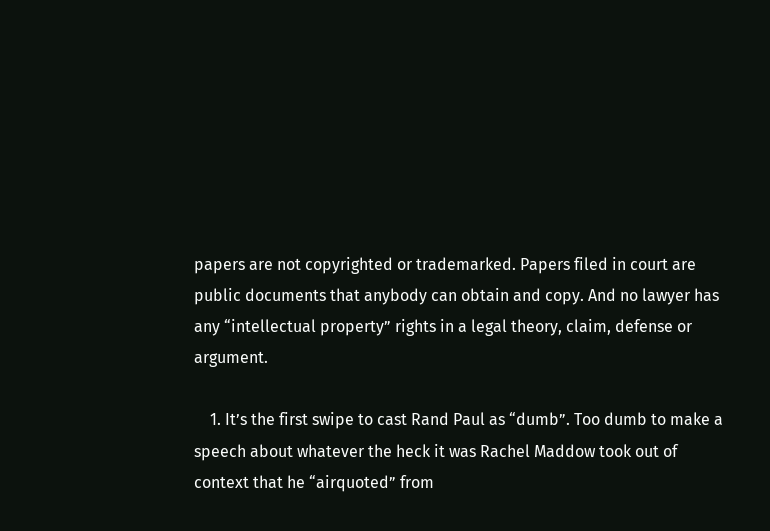papers are not copyrighted or trademarked. Papers filed in court are public documents that anybody can obtain and copy. And no lawyer has any “intellectual property” rights in a legal theory, claim, defense or argument.

    1. It’s the first swipe to cast Rand Paul as “dumb”. Too dumb to make a speech about whatever the heck it was Rachel Maddow took out of context that he “airquoted” from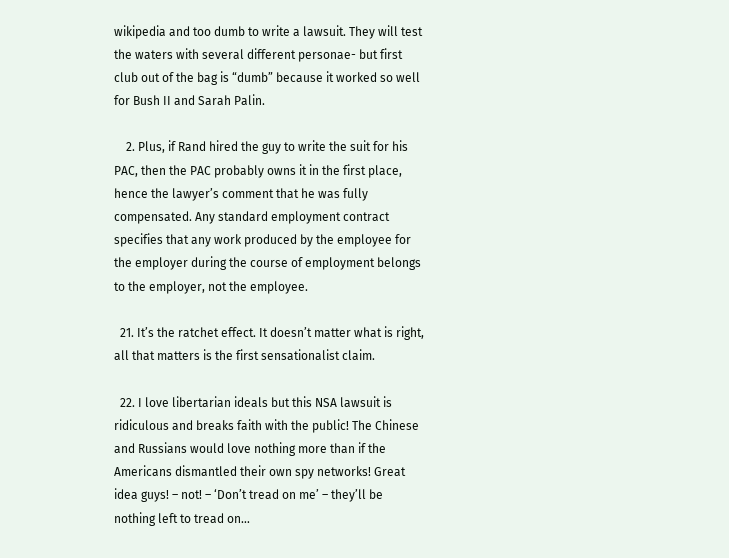wikipedia and too dumb to write a lawsuit. They will test the waters with several different personae- but first club out of the bag is “dumb” because it worked so well for Bush II and Sarah Palin.

    2. Plus, if Rand hired the guy to write the suit for his PAC, then the PAC probably owns it in the first place, hence the lawyer’s comment that he was fully compensated. Any standard employment contract specifies that any work produced by the employee for the employer during the course of employment belongs to the employer, not the employee.

  21. It’s the ratchet effect. It doesn’t matter what is right, all that matters is the first sensationalist claim.

  22. I love libertarian ideals but this NSA lawsuit is ridiculous and breaks faith with the public! The Chinese and Russians would love nothing more than if the Americans dismantled their own spy networks! Great idea guys! – not! – ‘Don’t tread on me’ – they’ll be nothing left to tread on…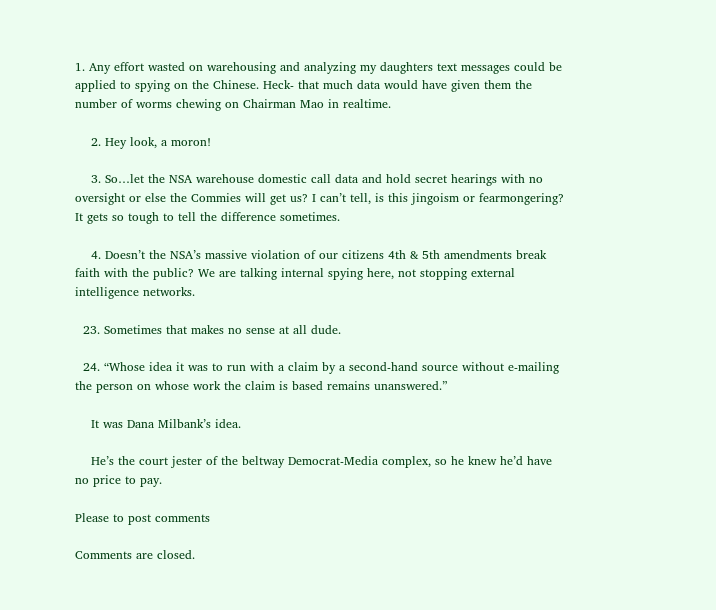1. Any effort wasted on warehousing and analyzing my daughters text messages could be applied to spying on the Chinese. Heck- that much data would have given them the number of worms chewing on Chairman Mao in realtime.

    2. Hey look, a moron!

    3. So…let the NSA warehouse domestic call data and hold secret hearings with no oversight or else the Commies will get us? I can’t tell, is this jingoism or fearmongering? It gets so tough to tell the difference sometimes.

    4. Doesn’t the NSA’s massive violation of our citizens 4th & 5th amendments break faith with the public? We are talking internal spying here, not stopping external intelligence networks.

  23. Sometimes that makes no sense at all dude.

  24. “Whose idea it was to run with a claim by a second-hand source without e-mailing the person on whose work the claim is based remains unanswered.”

    It was Dana Milbank’s idea.

    He’s the court jester of the beltway Democrat-Media complex, so he knew he’d have no price to pay.

Please to post comments

Comments are closed.